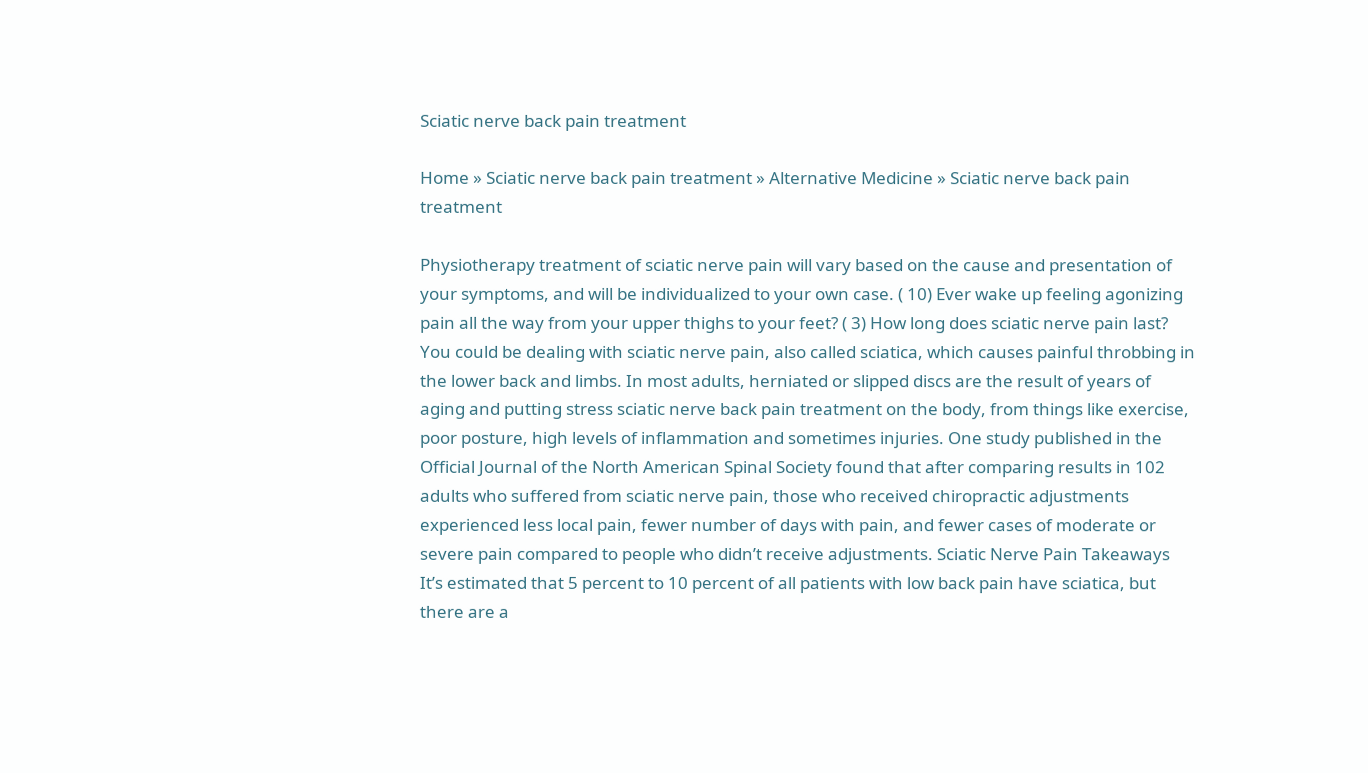Sciatic nerve back pain treatment

Home » Sciatic nerve back pain treatment » Alternative Medicine » Sciatic nerve back pain treatment

Physiotherapy treatment of sciatic nerve pain will vary based on the cause and presentation of your symptoms, and will be individualized to your own case. ( 10) Ever wake up feeling agonizing pain all the way from your upper thighs to your feet? ( 3) How long does sciatic nerve pain last? You could be dealing with sciatic nerve pain, also called sciatica, which causes painful throbbing in the lower back and limbs. In most adults, herniated or slipped discs are the result of years of aging and putting stress sciatic nerve back pain treatment on the body, from things like exercise, poor posture, high levels of inflammation and sometimes injuries. One study published in the Official Journal of the North American Spinal Society found that after comparing results in 102 adults who suffered from sciatic nerve pain, those who received chiropractic adjustments experienced less local pain, fewer number of days with pain, and fewer cases of moderate or severe pain compared to people who didn’t receive adjustments. Sciatic Nerve Pain Takeaways It’s estimated that 5 percent to 10 percent of all patients with low back pain have sciatica, but there are a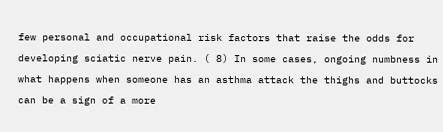few personal and occupational risk factors that raise the odds for developing sciatic nerve pain. ( 8) In some cases, ongoing numbness in what happens when someone has an asthma attack the thighs and buttocks can be a sign of a more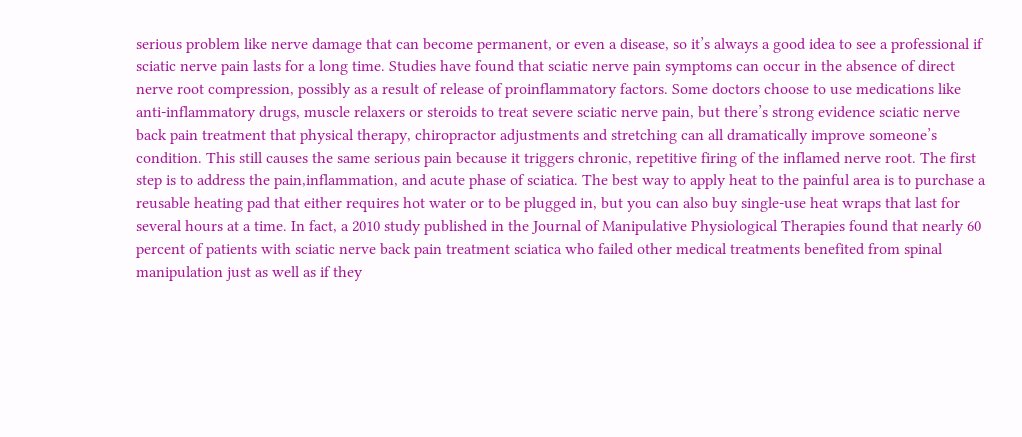serious problem like nerve damage that can become permanent, or even a disease, so it’s always a good idea to see a professional if sciatic nerve pain lasts for a long time. Studies have found that sciatic nerve pain symptoms can occur in the absence of direct nerve root compression, possibly as a result of release of proinflammatory factors. Some doctors choose to use medications like anti-inflammatory drugs, muscle relaxers or steroids to treat severe sciatic nerve pain, but there’s strong evidence sciatic nerve back pain treatment that physical therapy, chiropractor adjustments and stretching can all dramatically improve someone’s condition. This still causes the same serious pain because it triggers chronic, repetitive firing of the inflamed nerve root. The first step is to address the pain,inflammation, and acute phase of sciatica. The best way to apply heat to the painful area is to purchase a reusable heating pad that either requires hot water or to be plugged in, but you can also buy single-use heat wraps that last for several hours at a time. In fact, a 2010 study published in the Journal of Manipulative Physiological Therapies found that nearly 60 percent of patients with sciatic nerve back pain treatment sciatica who failed other medical treatments benefited from spinal manipulation just as well as if they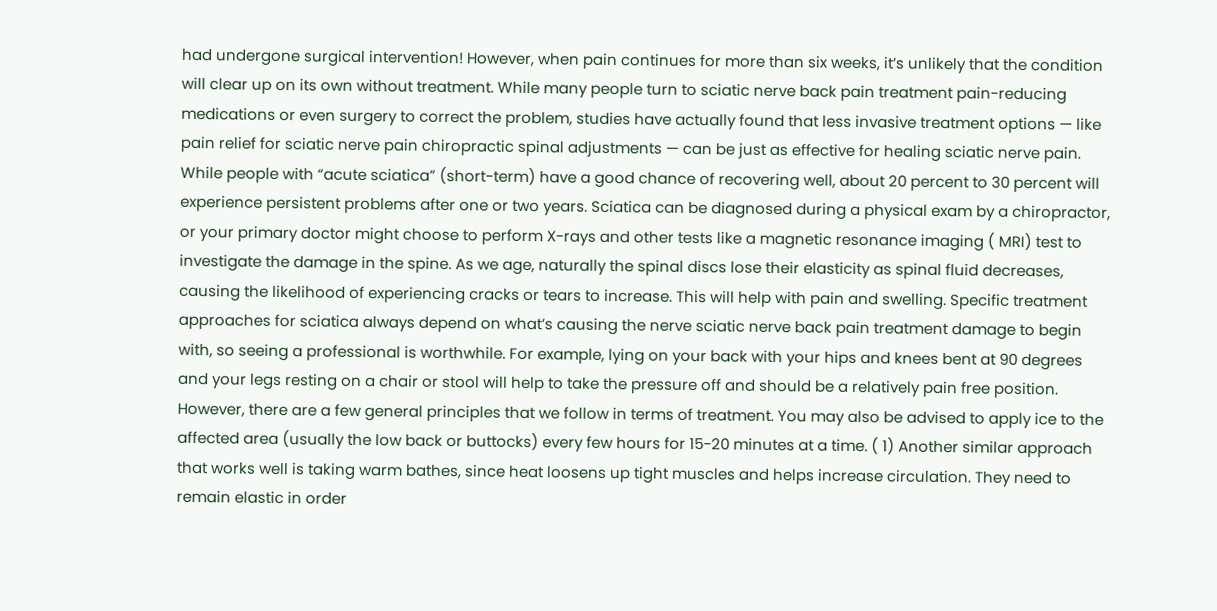had undergone surgical intervention! However, when pain continues for more than six weeks, it’s unlikely that the condition will clear up on its own without treatment. While many people turn to sciatic nerve back pain treatment pain-reducing medications or even surgery to correct the problem, studies have actually found that less invasive treatment options — like pain relief for sciatic nerve pain chiropractic spinal adjustments — can be just as effective for healing sciatic nerve pain. While people with “acute sciatica” (short-term) have a good chance of recovering well, about 20 percent to 30 percent will experience persistent problems after one or two years. Sciatica can be diagnosed during a physical exam by a chiropractor, or your primary doctor might choose to perform X-rays and other tests like a magnetic resonance imaging ( MRI) test to investigate the damage in the spine. As we age, naturally the spinal discs lose their elasticity as spinal fluid decreases, causing the likelihood of experiencing cracks or tears to increase. This will help with pain and swelling. Specific treatment approaches for sciatica always depend on what’s causing the nerve sciatic nerve back pain treatment damage to begin with, so seeing a professional is worthwhile. For example, lying on your back with your hips and knees bent at 90 degrees and your legs resting on a chair or stool will help to take the pressure off and should be a relatively pain free position. However, there are a few general principles that we follow in terms of treatment. You may also be advised to apply ice to the affected area (usually the low back or buttocks) every few hours for 15-20 minutes at a time. ( 1) Another similar approach that works well is taking warm bathes, since heat loosens up tight muscles and helps increase circulation. They need to remain elastic in order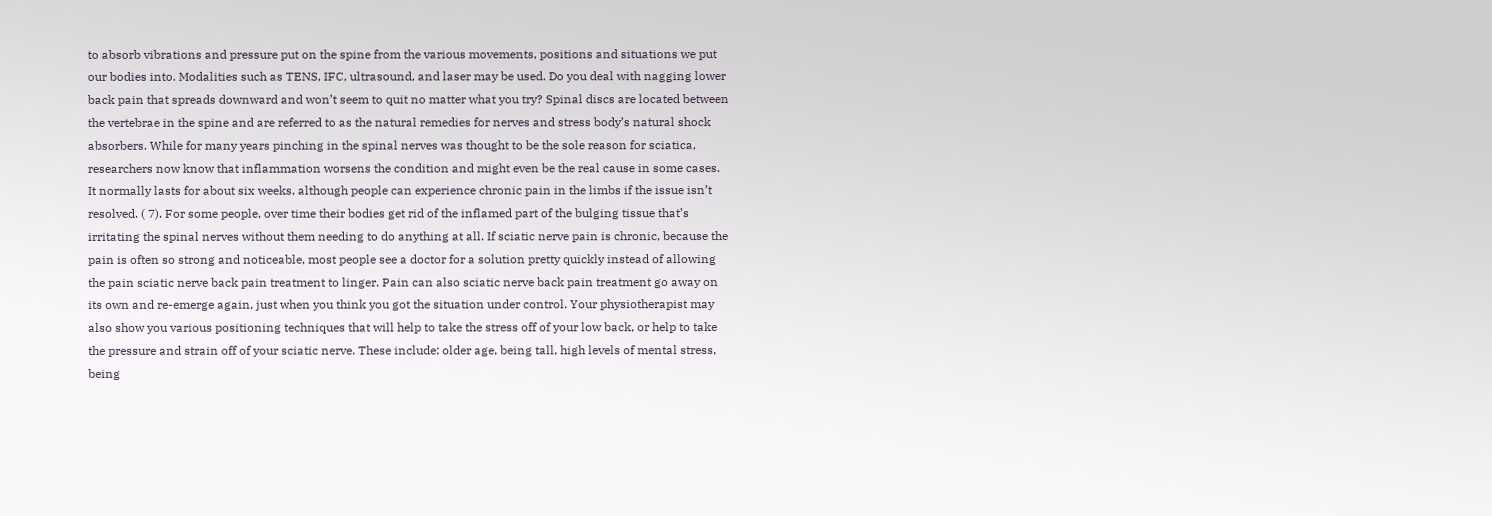to absorb vibrations and pressure put on the spine from the various movements, positions and situations we put our bodies into. Modalities such as TENS, IFC, ultrasound, and laser may be used. Do you deal with nagging lower back pain that spreads downward and won’t seem to quit no matter what you try? Spinal discs are located between the vertebrae in the spine and are referred to as the natural remedies for nerves and stress body’s natural shock absorbers. While for many years pinching in the spinal nerves was thought to be the sole reason for sciatica, researchers now know that inflammation worsens the condition and might even be the real cause in some cases. It normally lasts for about six weeks, although people can experience chronic pain in the limbs if the issue isn’t resolved. ( 7). For some people, over time their bodies get rid of the inflamed part of the bulging tissue that’s irritating the spinal nerves without them needing to do anything at all. If sciatic nerve pain is chronic, because the pain is often so strong and noticeable, most people see a doctor for a solution pretty quickly instead of allowing the pain sciatic nerve back pain treatment to linger. Pain can also sciatic nerve back pain treatment go away on its own and re-emerge again, just when you think you got the situation under control. Your physiotherapist may also show you various positioning techniques that will help to take the stress off of your low back, or help to take the pressure and strain off of your sciatic nerve. These include: older age, being tall, high levels of mental stress, being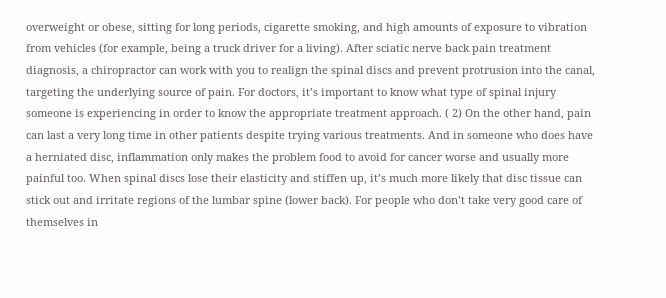overweight or obese, sitting for long periods, cigarette smoking, and high amounts of exposure to vibration from vehicles (for example, being a truck driver for a living). After sciatic nerve back pain treatment diagnosis, a chiropractor can work with you to realign the spinal discs and prevent protrusion into the canal, targeting the underlying source of pain. For doctors, it’s important to know what type of spinal injury someone is experiencing in order to know the appropriate treatment approach. ( 2) On the other hand, pain can last a very long time in other patients despite trying various treatments. And in someone who does have a herniated disc, inflammation only makes the problem food to avoid for cancer worse and usually more painful too. When spinal discs lose their elasticity and stiffen up, it’s much more likely that disc tissue can stick out and irritate regions of the lumbar spine (lower back). For people who don’t take very good care of themselves in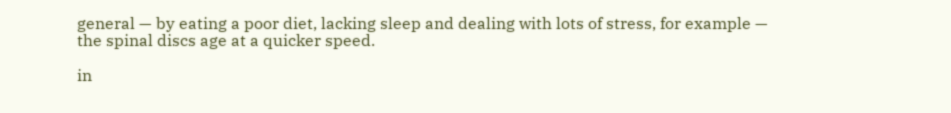general — by eating a poor diet, lacking sleep and dealing with lots of stress, for example — the spinal discs age at a quicker speed.

in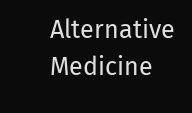Alternative Medicine